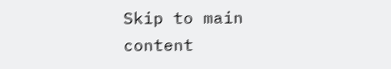Skip to main content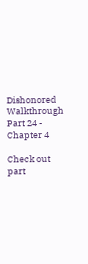Dishonored Walkthrough Part 24 - Chapter 4

Check out part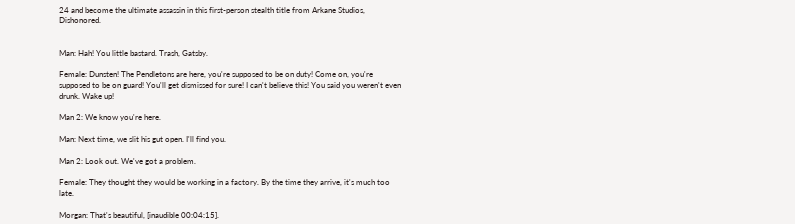24 and become the ultimate assassin in this first-person stealth title from Arkane Studios, Dishonored.


Man: Hah! You little bastard. Trash, Gatsby.

Female: Dunsten! The Pendletons are here, you're supposed to be on duty! Come on, you're supposed to be on guard! You'll get dismissed for sure! I can't believe this! You said you weren't even drunk. Wake up!

Man 2: We know you're here.

Man: Next time, we slit his gut open. I'll find you.

Man 2: Look out. We've got a problem.

Female: They thought they would be working in a factory. By the time they arrive, it's much too late.

Morgan: That's beautiful, [inaudible 00:04:15].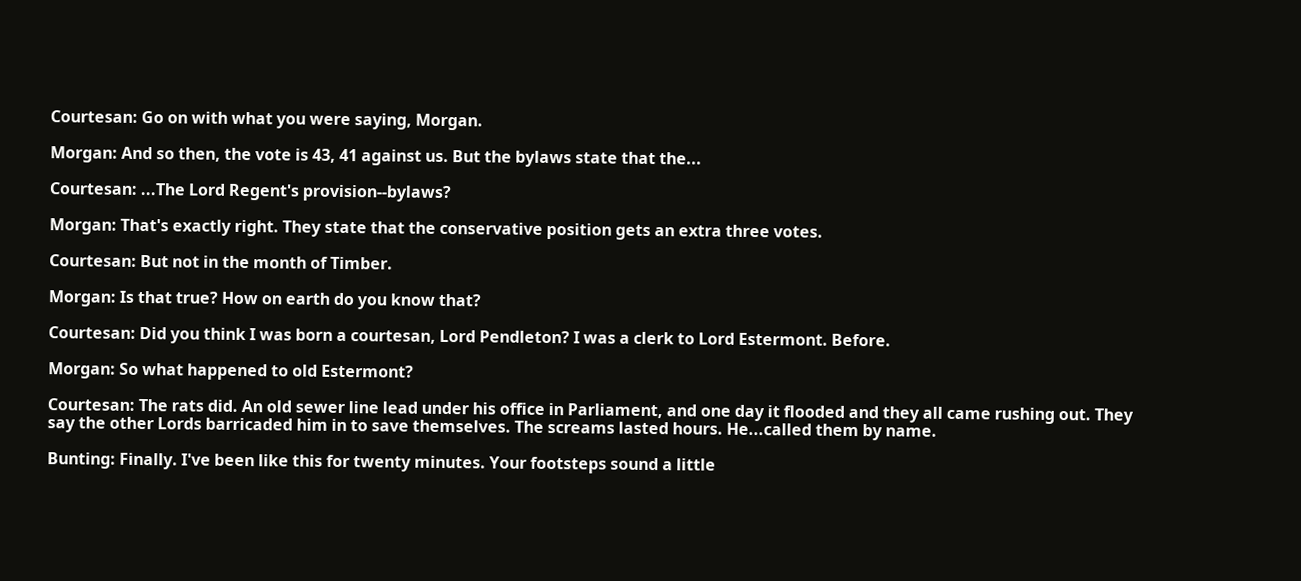Courtesan: Go on with what you were saying, Morgan.

Morgan: And so then, the vote is 43, 41 against us. But the bylaws state that the...

Courtesan: ...The Lord Regent's provision--bylaws?

Morgan: That's exactly right. They state that the conservative position gets an extra three votes.

Courtesan: But not in the month of Timber.

Morgan: Is that true? How on earth do you know that?

Courtesan: Did you think I was born a courtesan, Lord Pendleton? I was a clerk to Lord Estermont. Before.

Morgan: So what happened to old Estermont?

Courtesan: The rats did. An old sewer line lead under his office in Parliament, and one day it flooded and they all came rushing out. They say the other Lords barricaded him in to save themselves. The screams lasted hours. He...called them by name.

Bunting: Finally. I've been like this for twenty minutes. Your footsteps sound a little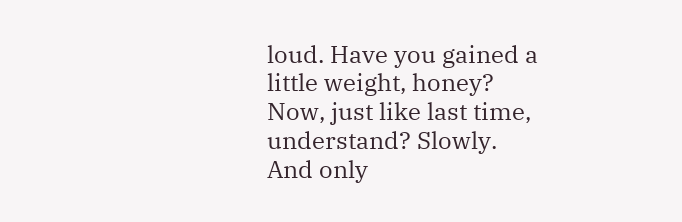loud. Have you gained a little weight, honey? Now, just like last time, understand? Slowly. And only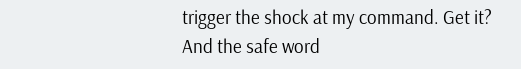trigger the shock at my command. Get it? And the safe word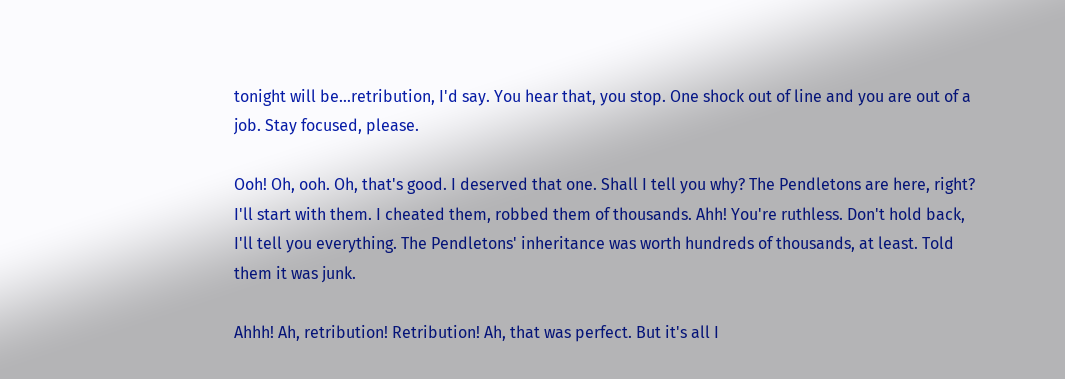tonight will be...retribution, I'd say. You hear that, you stop. One shock out of line and you are out of a job. Stay focused, please.

Ooh! Oh, ooh. Oh, that's good. I deserved that one. Shall I tell you why? The Pendletons are here, right? I'll start with them. I cheated them, robbed them of thousands. Ahh! You're ruthless. Don't hold back, I'll tell you everything. The Pendletons' inheritance was worth hundreds of thousands, at least. Told them it was junk.

Ahhh! Ah, retribution! Retribution! Ah, that was perfect. But it's all I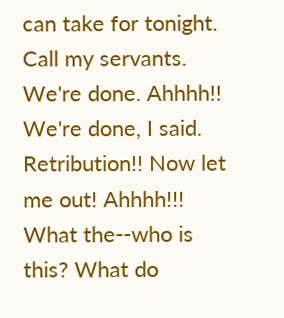can take for tonight. Call my servants. We're done. Ahhhh!! We're done, I said. Retribution!! Now let me out! Ahhhh!!! What the--who is this? What do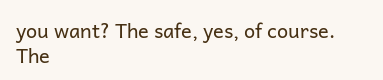you want? The safe, yes, of course. The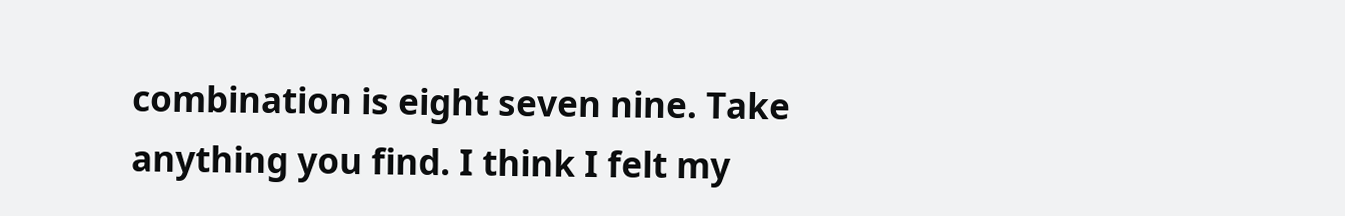combination is eight seven nine. Take anything you find. I think I felt my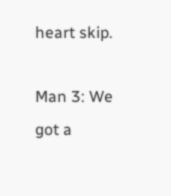heart skip.

Man 3: We got a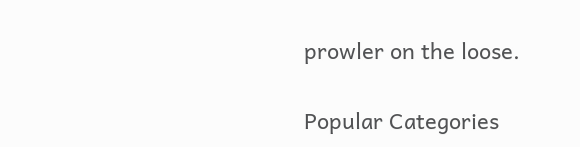prowler on the loose.

Popular Categories